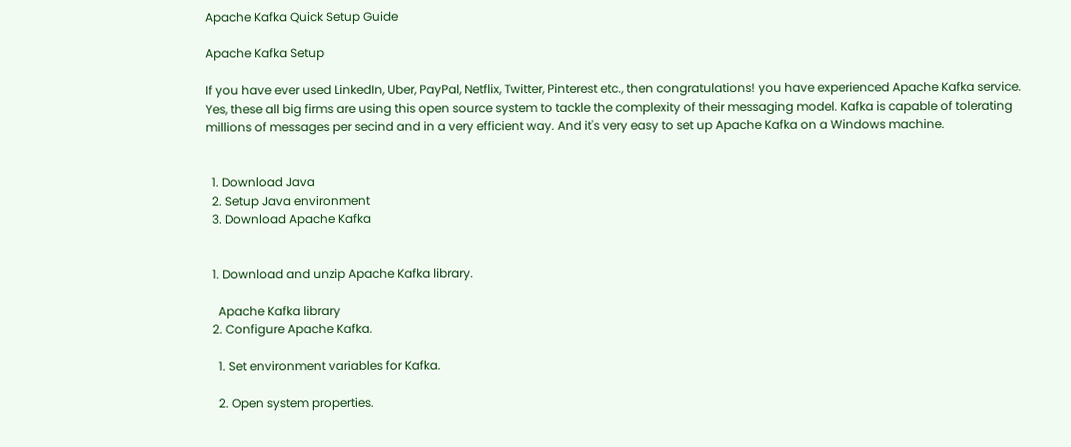Apache Kafka Quick Setup Guide

Apache Kafka Setup

If you have ever used LinkedIn, Uber, PayPal, Netflix, Twitter, Pinterest etc., then congratulations! you have experienced Apache Kafka service. Yes, these all big firms are using this open source system to tackle the complexity of their messaging model. Kafka is capable of tolerating millions of messages per secind and in a very efficient way. And it's very easy to set up Apache Kafka on a Windows machine.


  1. Download Java
  2. Setup Java environment
  3. Download Apache Kafka


  1. Download and unzip Apache Kafka library.

    Apache Kafka library
  2. Configure Apache Kafka.

    1. Set environment variables for Kafka.

    2. Open system properties.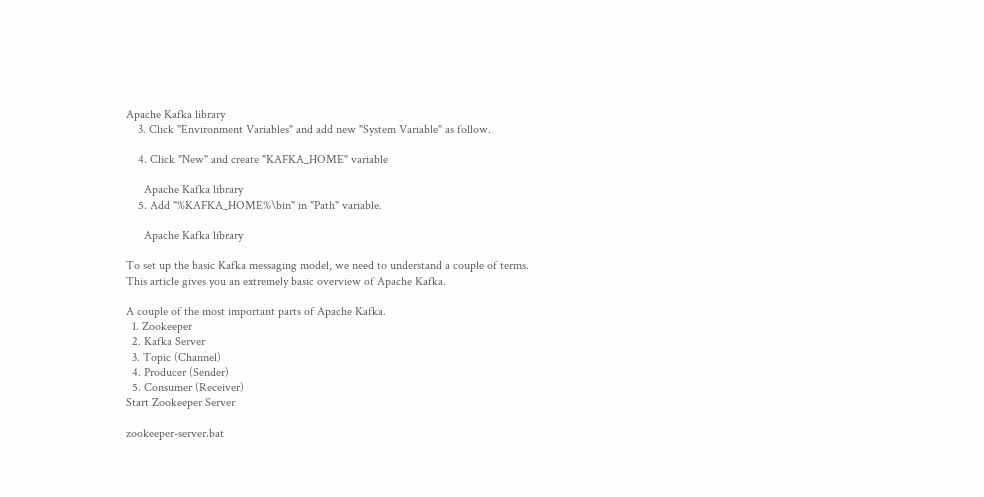Apache Kafka library
    3. Click "Environment Variables" and add new "System Variable" as follow.

    4. Click "New" and create "KAFKA_HOME" variable

      Apache Kafka library
    5. Add "%KAFKA_HOME%\bin" in "Path" variable.

      Apache Kafka library

To set up the basic Kafka messaging model, we need to understand a couple of terms. This article gives you an extremely basic overview of Apache Kafka.

A couple of the most important parts of Apache Kafka.
  1. Zookeeper
  2. Kafka Server
  3. Topic (Channel)
  4. Producer (Sender)
  5. Consumer (Receiver)
Start Zookeeper Server

zookeeper-server.bat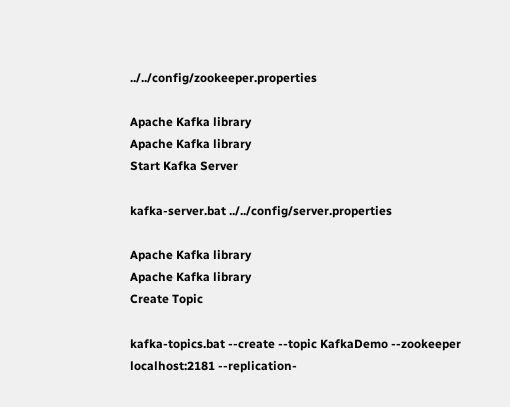../../config/zookeeper.properties

Apache Kafka library
Apache Kafka library
Start Kafka Server

kafka-server.bat ../../config/server.properties

Apache Kafka library
Apache Kafka library
Create Topic

kafka-topics.bat --create --topic KafkaDemo --zookeeper localhost:2181 --replication-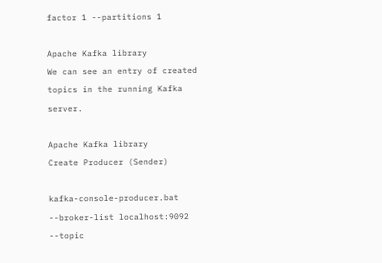factor 1 --partitions 1

Apache Kafka library
We can see an entry of created topics in the running Kafka server.

Apache Kafka library
Create Producer (Sender)

kafka-console-producer.bat --broker-list localhost:9092 --topic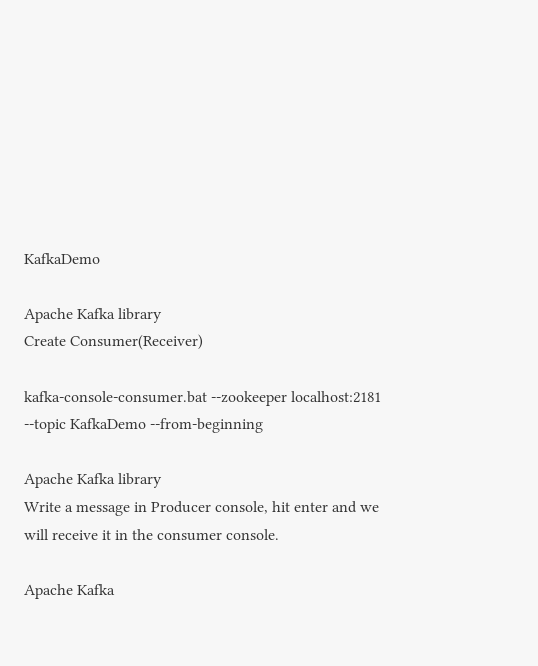KafkaDemo

Apache Kafka library
Create Consumer(Receiver)

kafka-console-consumer.bat --zookeeper localhost:2181 --topic KafkaDemo --from-beginning

Apache Kafka library
Write a message in Producer console, hit enter and we will receive it in the consumer console.

Apache Kafka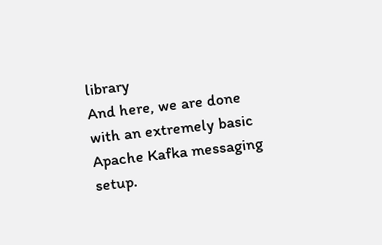library
And here, we are done with an extremely basic Apache Kafka messaging setup.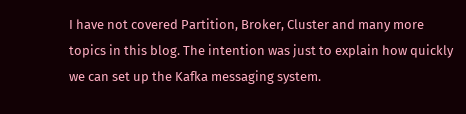I have not covered Partition, Broker, Cluster and many more topics in this blog. The intention was just to explain how quickly we can set up the Kafka messaging system.